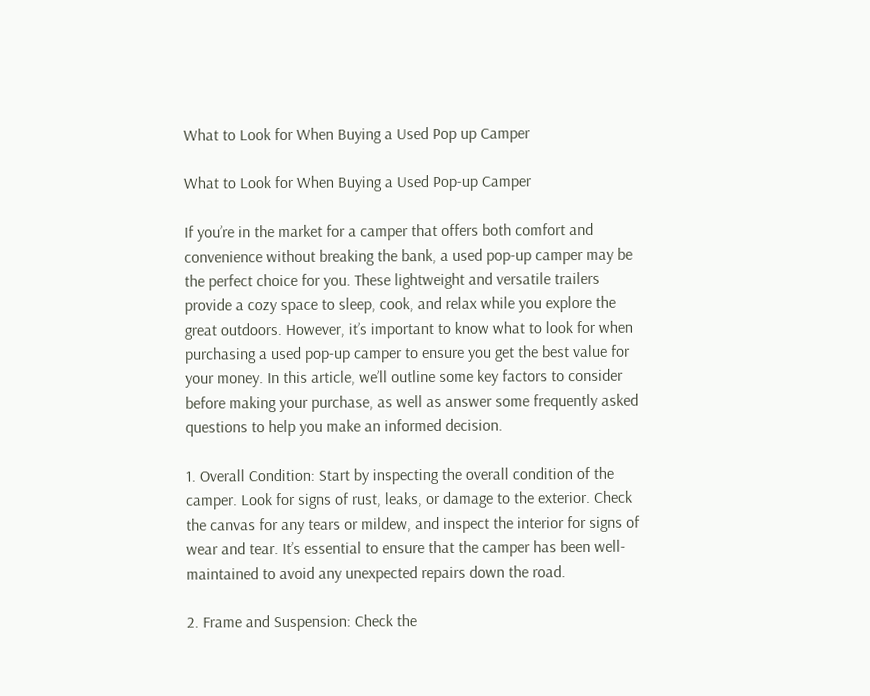What to Look for When Buying a Used Pop up Camper

What to Look for When Buying a Used Pop-up Camper

If you’re in the market for a camper that offers both comfort and convenience without breaking the bank, a used pop-up camper may be the perfect choice for you. These lightweight and versatile trailers provide a cozy space to sleep, cook, and relax while you explore the great outdoors. However, it’s important to know what to look for when purchasing a used pop-up camper to ensure you get the best value for your money. In this article, we’ll outline some key factors to consider before making your purchase, as well as answer some frequently asked questions to help you make an informed decision.

1. Overall Condition: Start by inspecting the overall condition of the camper. Look for signs of rust, leaks, or damage to the exterior. Check the canvas for any tears or mildew, and inspect the interior for signs of wear and tear. It’s essential to ensure that the camper has been well-maintained to avoid any unexpected repairs down the road.

2. Frame and Suspension: Check the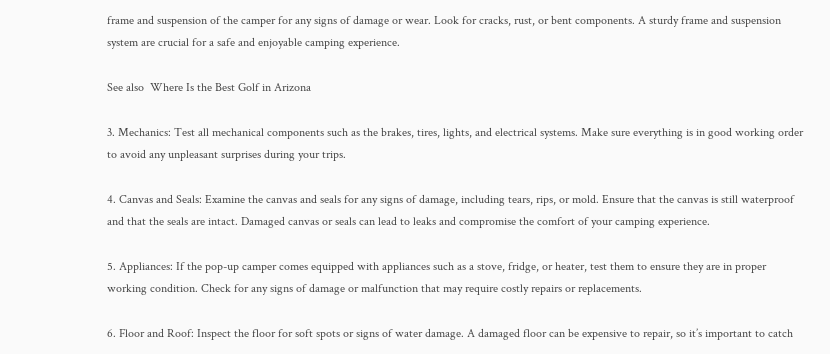frame and suspension of the camper for any signs of damage or wear. Look for cracks, rust, or bent components. A sturdy frame and suspension system are crucial for a safe and enjoyable camping experience.

See also  Where Is the Best Golf in Arizona

3. Mechanics: Test all mechanical components such as the brakes, tires, lights, and electrical systems. Make sure everything is in good working order to avoid any unpleasant surprises during your trips.

4. Canvas and Seals: Examine the canvas and seals for any signs of damage, including tears, rips, or mold. Ensure that the canvas is still waterproof and that the seals are intact. Damaged canvas or seals can lead to leaks and compromise the comfort of your camping experience.

5. Appliances: If the pop-up camper comes equipped with appliances such as a stove, fridge, or heater, test them to ensure they are in proper working condition. Check for any signs of damage or malfunction that may require costly repairs or replacements.

6. Floor and Roof: Inspect the floor for soft spots or signs of water damage. A damaged floor can be expensive to repair, so it’s important to catch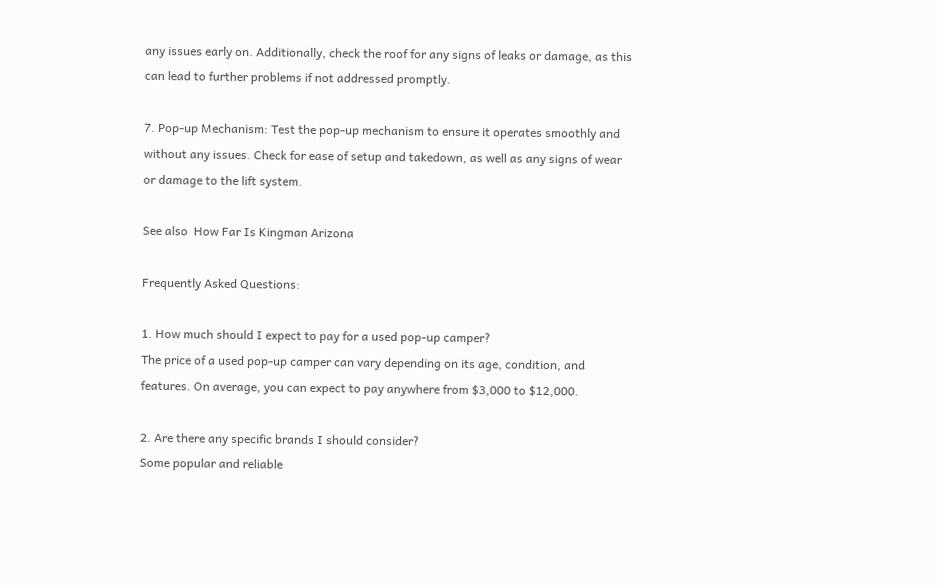any issues early on. Additionally, check the roof for any signs of leaks or damage, as this can lead to further problems if not addressed promptly.

7. Pop-up Mechanism: Test the pop-up mechanism to ensure it operates smoothly and without any issues. Check for ease of setup and takedown, as well as any signs of wear or damage to the lift system.

See also  How Far Is Kingman Arizona

Frequently Asked Questions:

1. How much should I expect to pay for a used pop-up camper?
The price of a used pop-up camper can vary depending on its age, condition, and features. On average, you can expect to pay anywhere from $3,000 to $12,000.

2. Are there any specific brands I should consider?
Some popular and reliable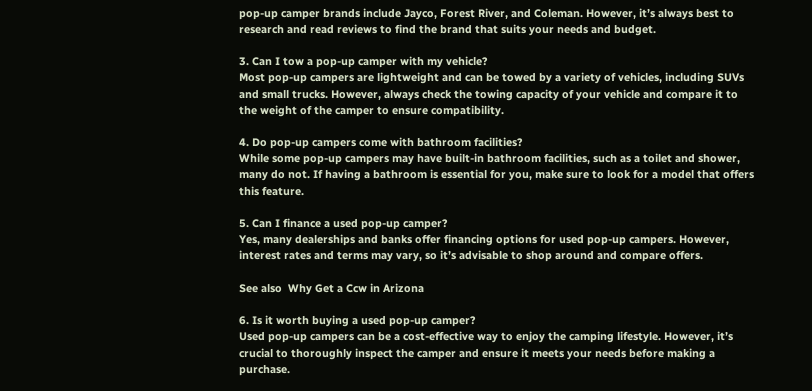pop-up camper brands include Jayco, Forest River, and Coleman. However, it’s always best to research and read reviews to find the brand that suits your needs and budget.

3. Can I tow a pop-up camper with my vehicle?
Most pop-up campers are lightweight and can be towed by a variety of vehicles, including SUVs and small trucks. However, always check the towing capacity of your vehicle and compare it to the weight of the camper to ensure compatibility.

4. Do pop-up campers come with bathroom facilities?
While some pop-up campers may have built-in bathroom facilities, such as a toilet and shower, many do not. If having a bathroom is essential for you, make sure to look for a model that offers this feature.

5. Can I finance a used pop-up camper?
Yes, many dealerships and banks offer financing options for used pop-up campers. However, interest rates and terms may vary, so it’s advisable to shop around and compare offers.

See also  Why Get a Ccw in Arizona

6. Is it worth buying a used pop-up camper?
Used pop-up campers can be a cost-effective way to enjoy the camping lifestyle. However, it’s crucial to thoroughly inspect the camper and ensure it meets your needs before making a purchase.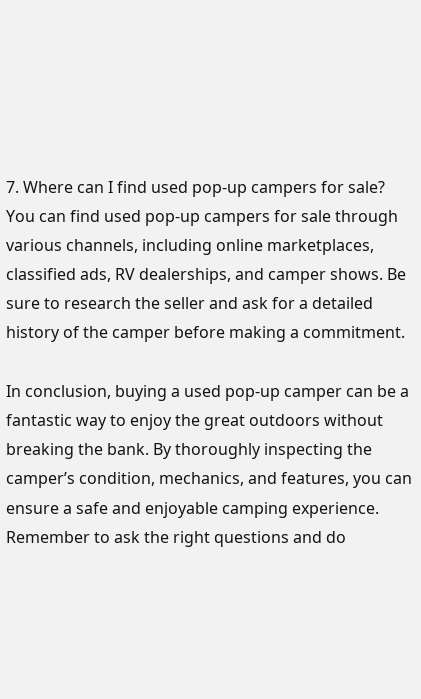7. Where can I find used pop-up campers for sale?
You can find used pop-up campers for sale through various channels, including online marketplaces, classified ads, RV dealerships, and camper shows. Be sure to research the seller and ask for a detailed history of the camper before making a commitment.

In conclusion, buying a used pop-up camper can be a fantastic way to enjoy the great outdoors without breaking the bank. By thoroughly inspecting the camper’s condition, mechanics, and features, you can ensure a safe and enjoyable camping experience. Remember to ask the right questions and do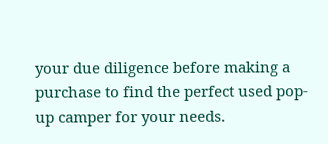your due diligence before making a purchase to find the perfect used pop-up camper for your needs.